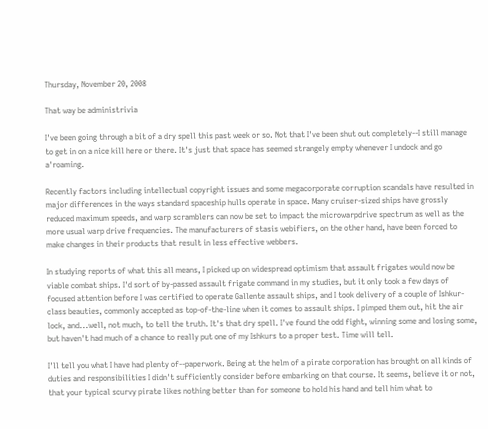Thursday, November 20, 2008

That way be administrivia

I've been going through a bit of a dry spell this past week or so. Not that I've been shut out completely--I still manage to get in on a nice kill here or there. It's just that space has seemed strangely empty whenever I undock and go a'roaming.

Recently factors including intellectual copyright issues and some megacorporate corruption scandals have resulted in major differences in the ways standard spaceship hulls operate in space. Many cruiser-sized ships have grossly reduced maximum speeds, and warp scramblers can now be set to impact the microwarpdrive spectrum as well as the more usual warp drive frequencies. The manufacturers of stasis webifiers, on the other hand, have been forced to make changes in their products that result in less effective webbers.

In studying reports of what this all means, I picked up on widespread optimism that assault frigates would now be viable combat ships. I'd sort of by-passed assault frigate command in my studies, but it only took a few days of focused attention before I was certified to operate Gallente assault ships, and I took delivery of a couple of Ishkur-class beauties, commonly accepted as top-of-the-line when it comes to assault ships. I pimped them out, hit the air lock, and...well, not much, to tell the truth. It's that dry spell. I've found the odd fight, winning some and losing some, but haven't had much of a chance to really put one of my Ishkurs to a proper test. Time will tell.

I'll tell you what I have had plenty of--paperwork. Being at the helm of a pirate corporation has brought on all kinds of duties and responsibilities I didn't sufficiently consider before embarking on that course. It seems, believe it or not, that your typical scurvy pirate likes nothing better than for someone to hold his hand and tell him what to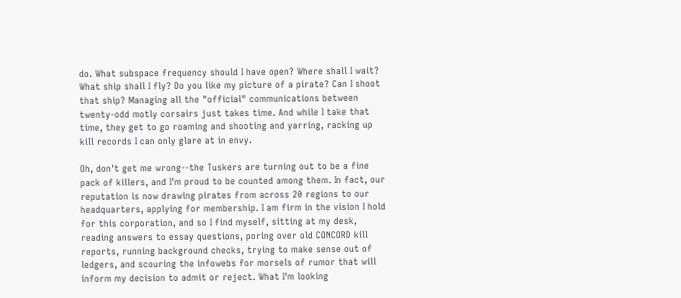do. What subspace frequency should I have open? Where shall I wait? What ship shall I fly? Do you like my picture of a pirate? Can I shoot that ship? Managing all the "official" communications between twenty-odd motly corsairs just takes time. And while I take that time, they get to go roaming and shooting and yarring, racking up kill records I can only glare at in envy.

Oh, don't get me wrong--the Tuskers are turning out to be a fine pack of killers, and I'm proud to be counted among them. In fact, our reputation is now drawing pirates from across 20 regions to our headquarters, applying for membership. I am firm in the vision I hold for this corporation, and so I find myself, sitting at my desk, reading answers to essay questions, poring over old CONCORD kill reports, running background checks, trying to make sense out of ledgers, and scouring the infowebs for morsels of rumor that will inform my decision to admit or reject. What I'm looking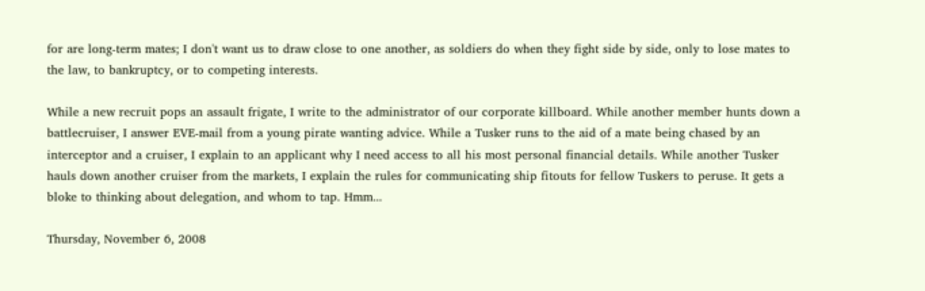for are long-term mates; I don't want us to draw close to one another, as soldiers do when they fight side by side, only to lose mates to the law, to bankruptcy, or to competing interests.

While a new recruit pops an assault frigate, I write to the administrator of our corporate killboard. While another member hunts down a battlecruiser, I answer EVE-mail from a young pirate wanting advice. While a Tusker runs to the aid of a mate being chased by an interceptor and a cruiser, I explain to an applicant why I need access to all his most personal financial details. While another Tusker hauls down another cruiser from the markets, I explain the rules for communicating ship fitouts for fellow Tuskers to peruse. It gets a bloke to thinking about delegation, and whom to tap. Hmm...

Thursday, November 6, 2008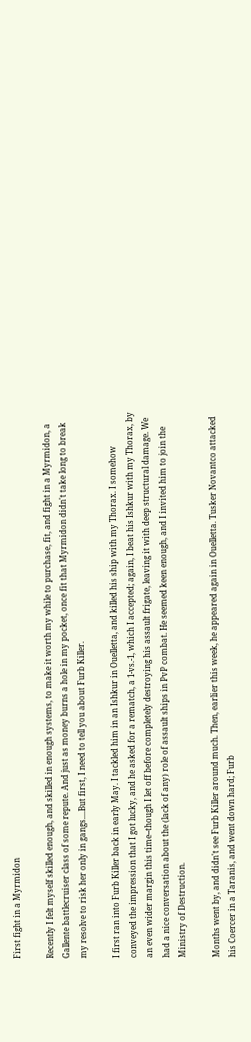First fight in a Myrmidon

Recently I felt myself skilled enough, and skilled in enough systems, to make it worth my while to purchase, fit, and fight in a Myrmidon, a Gallente battlecruiser class of some repute. And just as money burns a hole in my pocket, once fit that Myrmidon didn't take long to break my resolve to risk her only in gangs....But first, I need to tell you about Furb Killer.

I first ran into Furb Killer back in early May. I tackled him in an Ishkur in Ouelletta, and killed his ship with my Thorax. I somehow conveyed the impression that I got lucky, and he asked for a rematch, a 1-vs.-1, which I accepted; again, I beat his Ishkur with my Thorax, by an even wider margin this time--though I let off before completely destroying his assault frigate, leaving it with deep structural damage. We had a nice conversation about the (lack of any) role of assault ships in PvP combat. He seemed keen enough, and I invited him to join the Ministry of Destruction.

Months went by, and didn't see Furb Killer around much. Then, earlier this week, he appeared again in Ouelletta. Tusker Novantco attacked his Coercer in a Taranis, and went down hard; Furb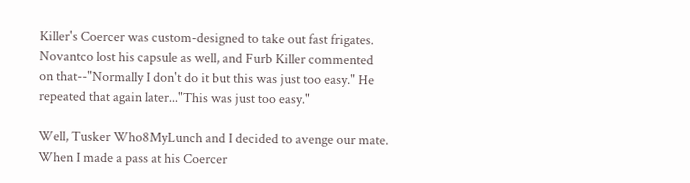Killer's Coercer was custom-designed to take out fast frigates. Novantco lost his capsule as well, and Furb Killer commented on that--"Normally I don't do it but this was just too easy." He repeated that again later..."This was just too easy."

Well, Tusker Who8MyLunch and I decided to avenge our mate. When I made a pass at his Coercer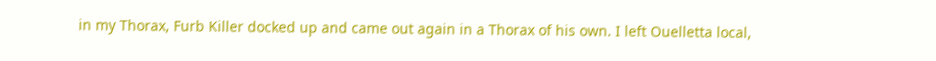in my Thorax, Furb Killer docked up and came out again in a Thorax of his own. I left Ouelletta local,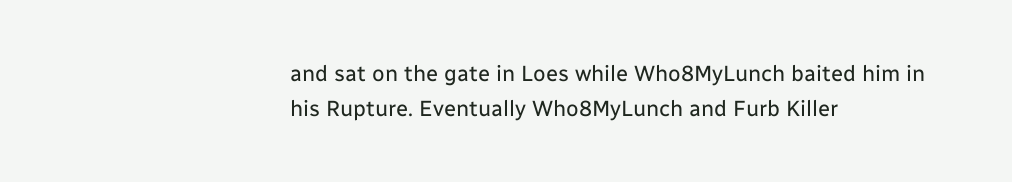and sat on the gate in Loes while Who8MyLunch baited him in his Rupture. Eventually Who8MyLunch and Furb Killer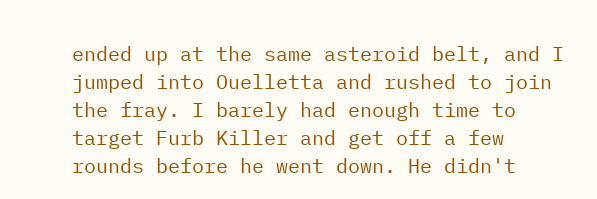ended up at the same asteroid belt, and I jumped into Ouelletta and rushed to join the fray. I barely had enough time to target Furb Killer and get off a few rounds before he went down. He didn't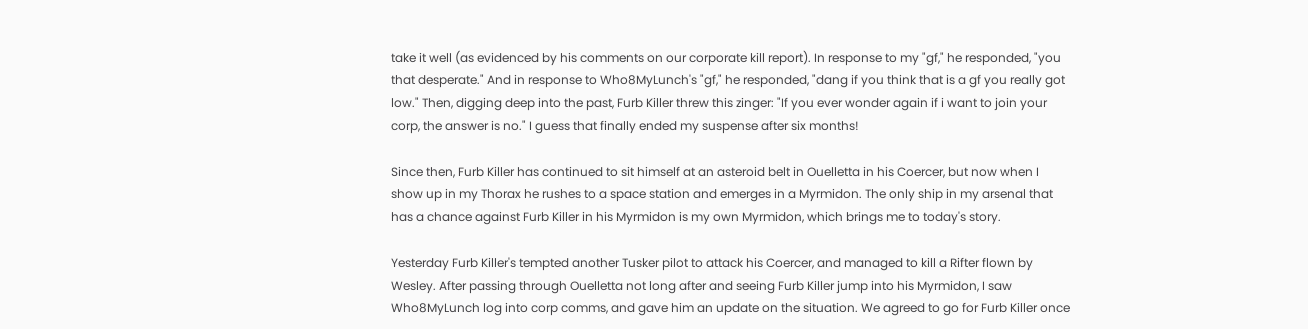take it well (as evidenced by his comments on our corporate kill report). In response to my "gf," he responded, "you that desperate." And in response to Who8MyLunch's "gf," he responded, "dang if you think that is a gf you really got low." Then, digging deep into the past, Furb Killer threw this zinger: "If you ever wonder again if i want to join your corp, the answer is no." I guess that finally ended my suspense after six months!

Since then, Furb Killer has continued to sit himself at an asteroid belt in Ouelletta in his Coercer, but now when I show up in my Thorax he rushes to a space station and emerges in a Myrmidon. The only ship in my arsenal that has a chance against Furb Killer in his Myrmidon is my own Myrmidon, which brings me to today's story.

Yesterday Furb Killer's tempted another Tusker pilot to attack his Coercer, and managed to kill a Rifter flown by Wesley. After passing through Ouelletta not long after and seeing Furb Killer jump into his Myrmidon, I saw Who8MyLunch log into corp comms, and gave him an update on the situation. We agreed to go for Furb Killer once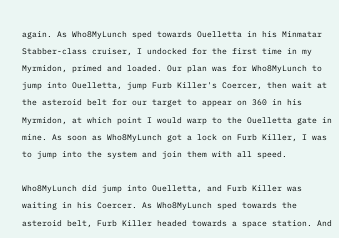again. As Who8MyLunch sped towards Ouelletta in his Minmatar Stabber-class cruiser, I undocked for the first time in my Myrmidon, primed and loaded. Our plan was for Who8MyLunch to jump into Ouelletta, jump Furb Killer's Coercer, then wait at the asteroid belt for our target to appear on 360 in his Myrmidon, at which point I would warp to the Ouelletta gate in mine. As soon as Who8MyLunch got a lock on Furb Killer, I was to jump into the system and join them with all speed.

Who8MyLunch did jump into Ouelletta, and Furb Killer was waiting in his Coercer. As Who8MyLunch sped towards the asteroid belt, Furb Killer headed towards a space station. And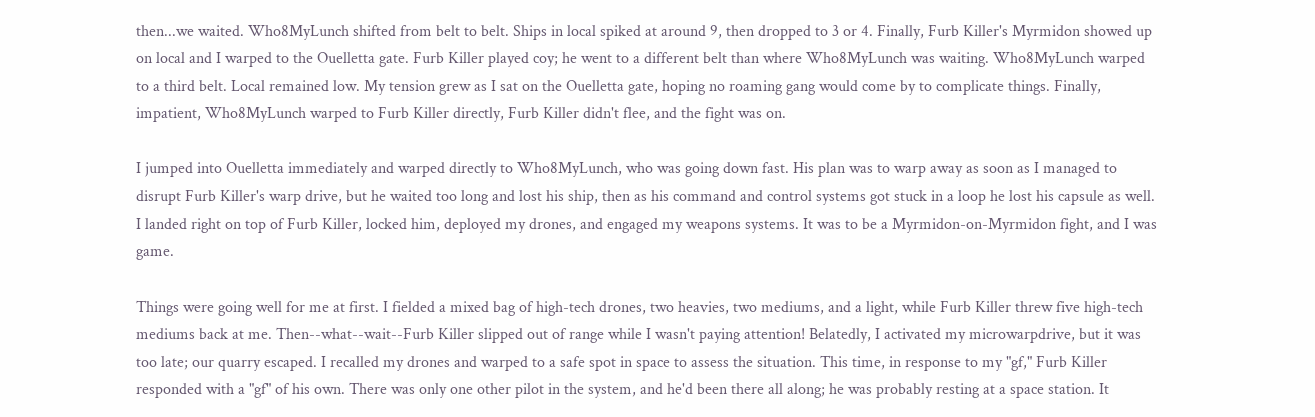then...we waited. Who8MyLunch shifted from belt to belt. Ships in local spiked at around 9, then dropped to 3 or 4. Finally, Furb Killer's Myrmidon showed up on local and I warped to the Ouelletta gate. Furb Killer played coy; he went to a different belt than where Who8MyLunch was waiting. Who8MyLunch warped to a third belt. Local remained low. My tension grew as I sat on the Ouelletta gate, hoping no roaming gang would come by to complicate things. Finally, impatient, Who8MyLunch warped to Furb Killer directly, Furb Killer didn't flee, and the fight was on.

I jumped into Ouelletta immediately and warped directly to Who8MyLunch, who was going down fast. His plan was to warp away as soon as I managed to disrupt Furb Killer's warp drive, but he waited too long and lost his ship, then as his command and control systems got stuck in a loop he lost his capsule as well. I landed right on top of Furb Killer, locked him, deployed my drones, and engaged my weapons systems. It was to be a Myrmidon-on-Myrmidon fight, and I was game.

Things were going well for me at first. I fielded a mixed bag of high-tech drones, two heavies, two mediums, and a light, while Furb Killer threw five high-tech mediums back at me. Then--what--wait--Furb Killer slipped out of range while I wasn't paying attention! Belatedly, I activated my microwarpdrive, but it was too late; our quarry escaped. I recalled my drones and warped to a safe spot in space to assess the situation. This time, in response to my "gf," Furb Killer responded with a "gf" of his own. There was only one other pilot in the system, and he'd been there all along; he was probably resting at a space station. It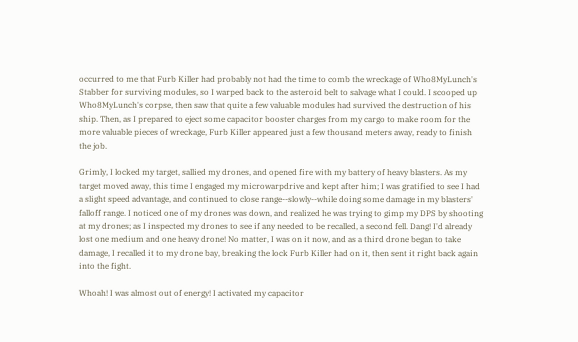occurred to me that Furb Killer had probably not had the time to comb the wreckage of Who8MyLunch's Stabber for surviving modules, so I warped back to the asteroid belt to salvage what I could. I scooped up Who8MyLunch's corpse, then saw that quite a few valuable modules had survived the destruction of his ship. Then, as I prepared to eject some capacitor booster charges from my cargo to make room for the more valuable pieces of wreckage, Furb Killer appeared just a few thousand meters away, ready to finish the job.

Grimly, I locked my target, sallied my drones, and opened fire with my battery of heavy blasters. As my target moved away, this time I engaged my microwarpdrive and kept after him; I was gratified to see I had a slight speed advantage, and continued to close range--slowly--while doing some damage in my blasters' falloff range. I noticed one of my drones was down, and realized he was trying to gimp my DPS by shooting at my drones; as I inspected my drones to see if any needed to be recalled, a second fell. Dang! I'd already lost one medium and one heavy drone! No matter, I was on it now, and as a third drone began to take damage, I recalled it to my drone bay, breaking the lock Furb Killer had on it, then sent it right back again into the fight.

Whoah! I was almost out of energy! I activated my capacitor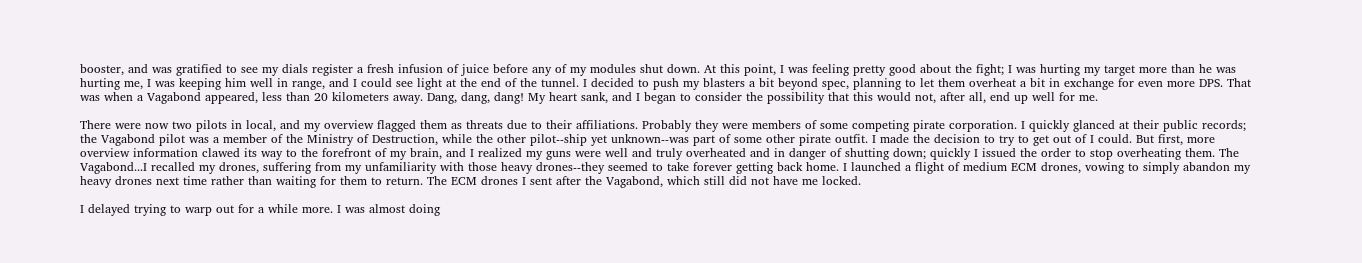booster, and was gratified to see my dials register a fresh infusion of juice before any of my modules shut down. At this point, I was feeling pretty good about the fight; I was hurting my target more than he was hurting me, I was keeping him well in range, and I could see light at the end of the tunnel. I decided to push my blasters a bit beyond spec, planning to let them overheat a bit in exchange for even more DPS. That was when a Vagabond appeared, less than 20 kilometers away. Dang, dang, dang! My heart sank, and I began to consider the possibility that this would not, after all, end up well for me.

There were now two pilots in local, and my overview flagged them as threats due to their affiliations. Probably they were members of some competing pirate corporation. I quickly glanced at their public records; the Vagabond pilot was a member of the Ministry of Destruction, while the other pilot--ship yet unknown--was part of some other pirate outfit. I made the decision to try to get out of I could. But first, more overview information clawed its way to the forefront of my brain, and I realized my guns were well and truly overheated and in danger of shutting down; quickly I issued the order to stop overheating them. The Vagabond...I recalled my drones, suffering from my unfamiliarity with those heavy drones--they seemed to take forever getting back home. I launched a flight of medium ECM drones, vowing to simply abandon my heavy drones next time rather than waiting for them to return. The ECM drones I sent after the Vagabond, which still did not have me locked.

I delayed trying to warp out for a while more. I was almost doing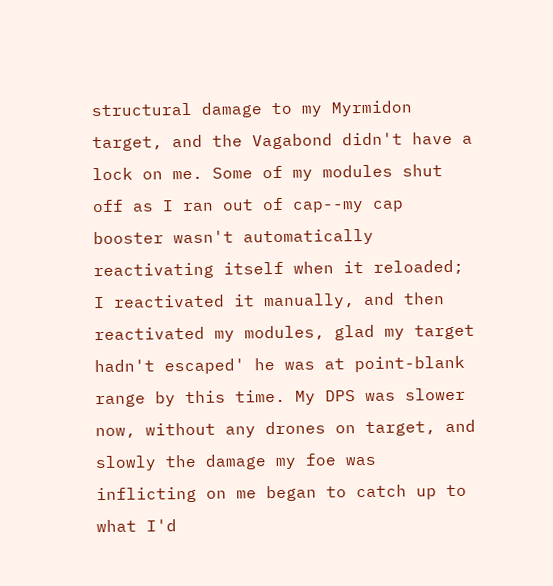structural damage to my Myrmidon target, and the Vagabond didn't have a lock on me. Some of my modules shut off as I ran out of cap--my cap booster wasn't automatically reactivating itself when it reloaded; I reactivated it manually, and then reactivated my modules, glad my target hadn't escaped' he was at point-blank range by this time. My DPS was slower now, without any drones on target, and slowly the damage my foe was inflicting on me began to catch up to what I'd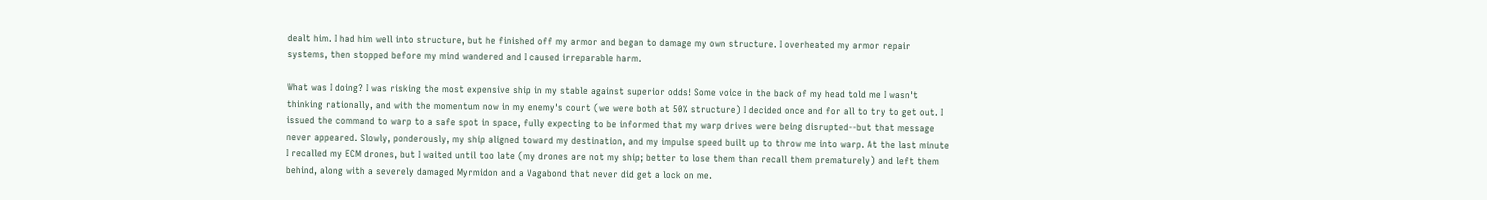dealt him. I had him well into structure, but he finished off my armor and began to damage my own structure. I overheated my armor repair systems, then stopped before my mind wandered and I caused irreparable harm.

What was I doing? I was risking the most expensive ship in my stable against superior odds! Some voice in the back of my head told me I wasn't thinking rationally, and with the momentum now in my enemy's court (we were both at 50% structure) I decided once and for all to try to get out. I issued the command to warp to a safe spot in space, fully expecting to be informed that my warp drives were being disrupted--but that message never appeared. Slowly, ponderously, my ship aligned toward my destination, and my impulse speed built up to throw me into warp. At the last minute I recalled my ECM drones, but I waited until too late (my drones are not my ship; better to lose them than recall them prematurely) and left them behind, along with a severely damaged Myrmidon and a Vagabond that never did get a lock on me.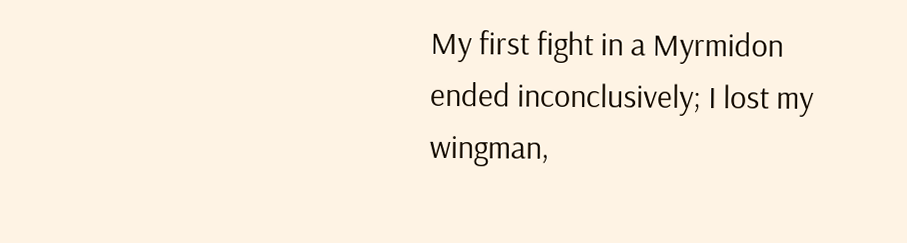My first fight in a Myrmidon ended inconclusively; I lost my wingman,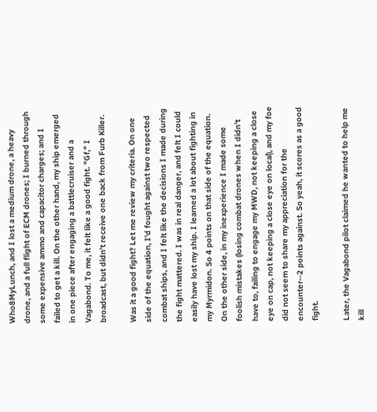Who8MyLunch, and I lost a medium drone, a heavy drone, and a full flight of ECM drones; I burned through some expensive ammo and capacitor charges; and I failed to get a kill. On the other hand, my ship emerged in one piece after engaging a battlecruiser and a Vagabond. To me, it felt like a good fight. "Gf," I broadcast, but didn't receive one back from Furb Killer.

Was it a good fight? Let me review my criteria. On one side of the equation, I'd fought against two respected combat ships, and I felt like the decisions I made during the fight mattered. I was in real danger, and felt I could easily have lost my ship. I learned a lot about fighting in my Myrmidon. So 4 points on that side of the equation. On the other side, in my inexperience I made some foolish mistakes (losing combat drones when I didn't have to, failing to engage my MWD, not keeping a close eye on cap, not keeping a close eye on local), and my foe did not seem to share my appreciation for the encounter--2 points against. So yeah, it scores as a good fight.

Later, the Vagabond pilot claimed he wanted to help me kill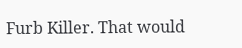Furb Killer. That would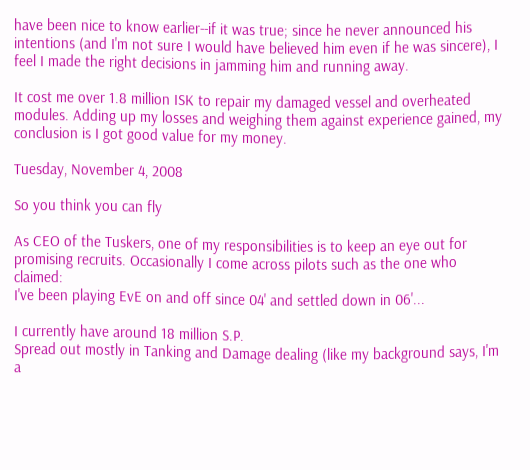have been nice to know earlier--if it was true; since he never announced his intentions (and I'm not sure I would have believed him even if he was sincere), I feel I made the right decisions in jamming him and running away.

It cost me over 1.8 million ISK to repair my damaged vessel and overheated modules. Adding up my losses and weighing them against experience gained, my conclusion is I got good value for my money.

Tuesday, November 4, 2008

So you think you can fly

As CEO of the Tuskers, one of my responsibilities is to keep an eye out for promising recruits. Occasionally I come across pilots such as the one who claimed:
I've been playing EvE on and off since 04' and settled down in 06'...

I currently have around 18 million S.P.
Spread out mostly in Tanking and Damage dealing (like my background says, I'm a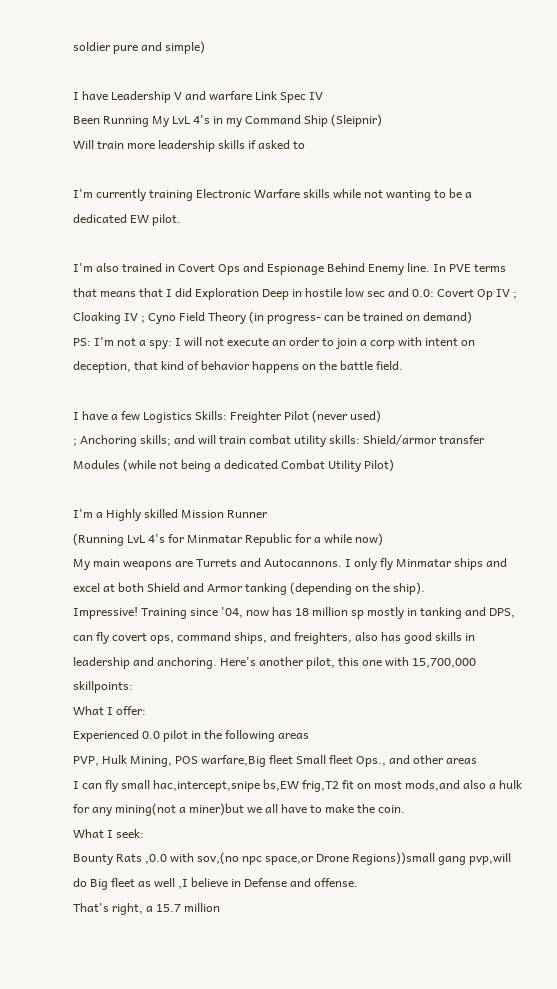soldier pure and simple)

I have Leadership V and warfare Link Spec IV
Been Running My LvL 4's in my Command Ship (Sleipnir)
Will train more leadership skills if asked to

I'm currently training Electronic Warfare skills while not wanting to be a dedicated EW pilot.

I'm also trained in Covert Ops and Espionage Behind Enemy line. In PVE terms that means that I did Exploration Deep in hostile low sec and 0.0: Covert Op IV ; Cloaking IV ; Cyno Field Theory (in progress- can be trained on demand)
PS: I'm not a spy: I will not execute an order to join a corp with intent on deception, that kind of behavior happens on the battle field.

I have a few Logistics Skills: Freighter Pilot (never used)
; Anchoring skills; and will train combat utility skills: Shield/armor transfer Modules (while not being a dedicated Combat Utility Pilot)

I'm a Highly skilled Mission Runner
(Running LvL 4's for Minmatar Republic for a while now)
My main weapons are Turrets and Autocannons. I only fly Minmatar ships and excel at both Shield and Armor tanking (depending on the ship).
Impressive! Training since '04, now has 18 million sp mostly in tanking and DPS, can fly covert ops, command ships, and freighters, also has good skills in leadership and anchoring. Here's another pilot, this one with 15,700,000 skillpoints:
What I offer:
Experienced 0.0 pilot in the following areas
PVP, Hulk Mining, POS warfare,Big fleet Small fleet Ops., and other areas
I can fly small hac,intercept,snipe bs,EW frig,T2 fit on most mods,and also a hulk for any mining(not a miner)but we all have to make the coin.
What I seek:
Bounty Rats ,0.0 with sov,(no npc space,or Drone Regions))small gang pvp,will do Big fleet as well ,I believe in Defense and offense.
That's right, a 15.7 million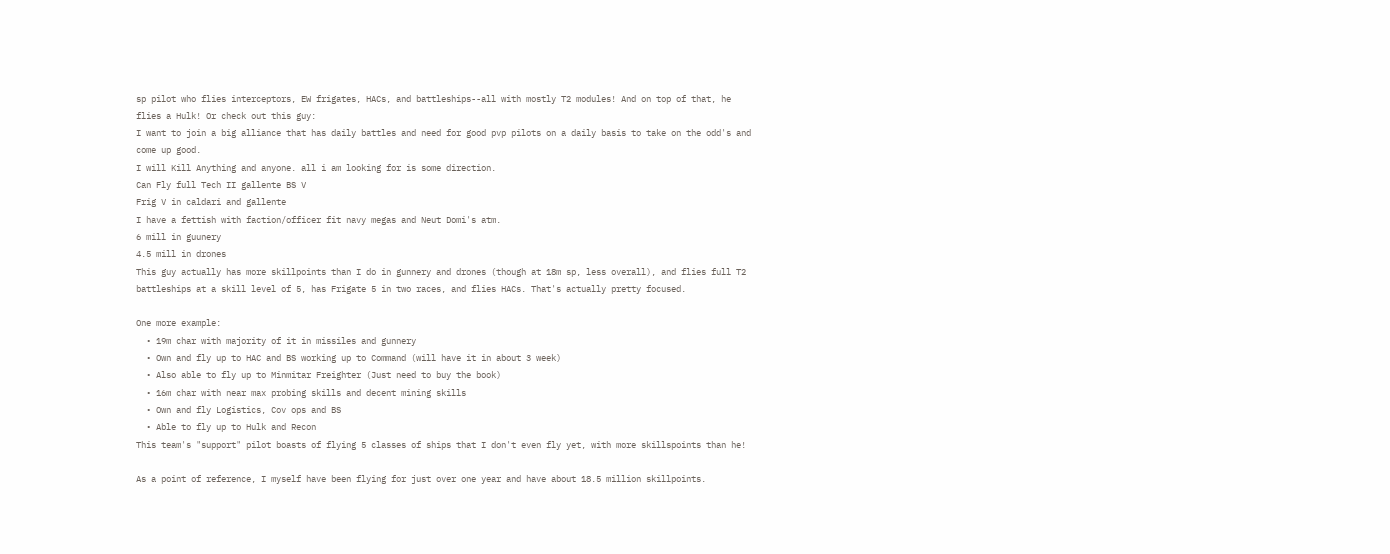sp pilot who flies interceptors, EW frigates, HACs, and battleships--all with mostly T2 modules! And on top of that, he flies a Hulk! Or check out this guy:
I want to join a big alliance that has daily battles and need for good pvp pilots on a daily basis to take on the odd's and come up good.
I will Kill Anything and anyone. all i am looking for is some direction.
Can Fly full Tech II gallente BS V
Frig V in caldari and gallente
I have a fettish with faction/officer fit navy megas and Neut Domi's atm.
6 mill in guunery
4.5 mill in drones
This guy actually has more skillpoints than I do in gunnery and drones (though at 18m sp, less overall), and flies full T2 battleships at a skill level of 5, has Frigate 5 in two races, and flies HACs. That's actually pretty focused.

One more example:
  • 19m char with majority of it in missiles and gunnery
  • Own and fly up to HAC and BS working up to Command (will have it in about 3 week)
  • Also able to fly up to Minmitar Freighter (Just need to buy the book)
  • 16m char with near max probing skills and decent mining skills
  • Own and fly Logistics, Cov ops and BS
  • Able to fly up to Hulk and Recon
This team's "support" pilot boasts of flying 5 classes of ships that I don't even fly yet, with more skillspoints than he!

As a point of reference, I myself have been flying for just over one year and have about 18.5 million skillpoints.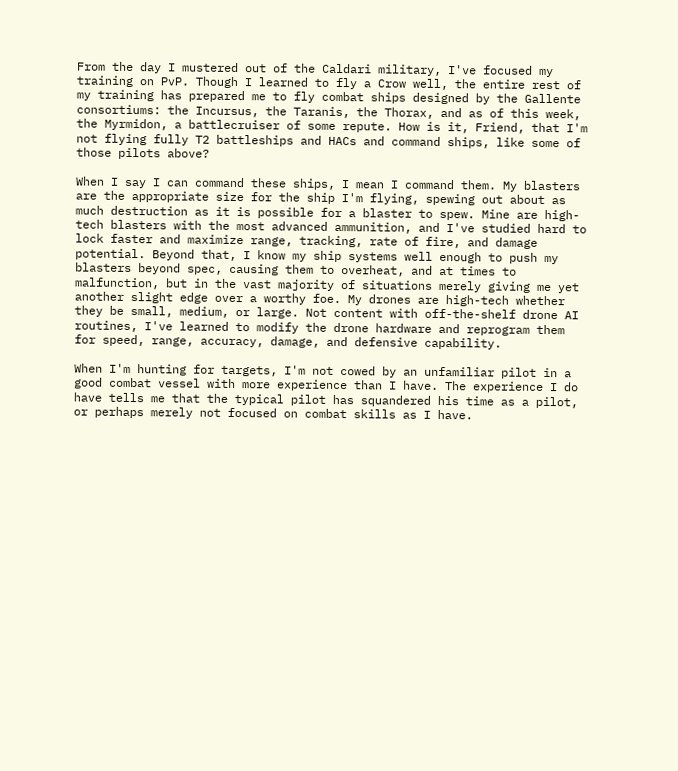From the day I mustered out of the Caldari military, I've focused my training on PvP. Though I learned to fly a Crow well, the entire rest of my training has prepared me to fly combat ships designed by the Gallente consortiums: the Incursus, the Taranis, the Thorax, and as of this week, the Myrmidon, a battlecruiser of some repute. How is it, Friend, that I'm not flying fully T2 battleships and HACs and command ships, like some of those pilots above?

When I say I can command these ships, I mean I command them. My blasters are the appropriate size for the ship I'm flying, spewing out about as much destruction as it is possible for a blaster to spew. Mine are high-tech blasters with the most advanced ammunition, and I've studied hard to lock faster and maximize range, tracking, rate of fire, and damage potential. Beyond that, I know my ship systems well enough to push my blasters beyond spec, causing them to overheat, and at times to malfunction, but in the vast majority of situations merely giving me yet another slight edge over a worthy foe. My drones are high-tech whether they be small, medium, or large. Not content with off-the-shelf drone AI routines, I've learned to modify the drone hardware and reprogram them for speed, range, accuracy, damage, and defensive capability.

When I'm hunting for targets, I'm not cowed by an unfamiliar pilot in a good combat vessel with more experience than I have. The experience I do have tells me that the typical pilot has squandered his time as a pilot, or perhaps merely not focused on combat skills as I have.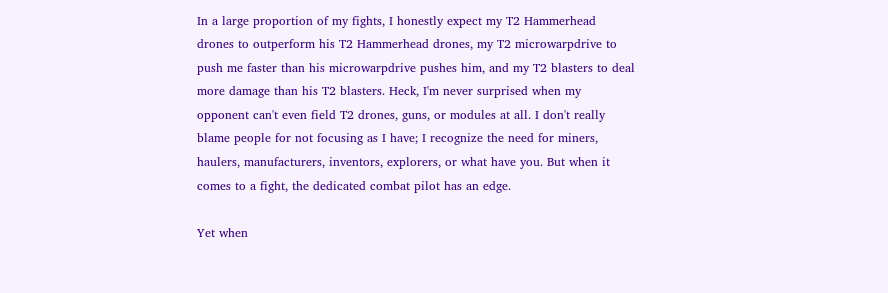In a large proportion of my fights, I honestly expect my T2 Hammerhead drones to outperform his T2 Hammerhead drones, my T2 microwarpdrive to push me faster than his microwarpdrive pushes him, and my T2 blasters to deal more damage than his T2 blasters. Heck, I'm never surprised when my opponent can't even field T2 drones, guns, or modules at all. I don't really blame people for not focusing as I have; I recognize the need for miners, haulers, manufacturers, inventors, explorers, or what have you. But when it comes to a fight, the dedicated combat pilot has an edge.

Yet when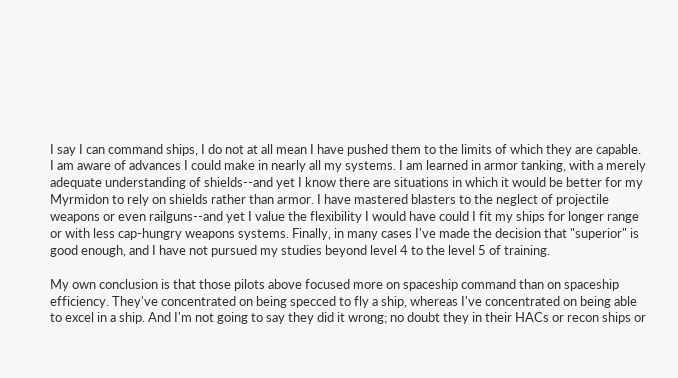I say I can command ships, I do not at all mean I have pushed them to the limits of which they are capable. I am aware of advances I could make in nearly all my systems. I am learned in armor tanking, with a merely adequate understanding of shields--and yet I know there are situations in which it would be better for my Myrmidon to rely on shields rather than armor. I have mastered blasters to the neglect of projectile weapons or even railguns--and yet I value the flexibility I would have could I fit my ships for longer range or with less cap-hungry weapons systems. Finally, in many cases I've made the decision that "superior" is good enough, and I have not pursued my studies beyond level 4 to the level 5 of training.

My own conclusion is that those pilots above focused more on spaceship command than on spaceship efficiency. They've concentrated on being specced to fly a ship, whereas I've concentrated on being able to excel in a ship. And I'm not going to say they did it wrong; no doubt they in their HACs or recon ships or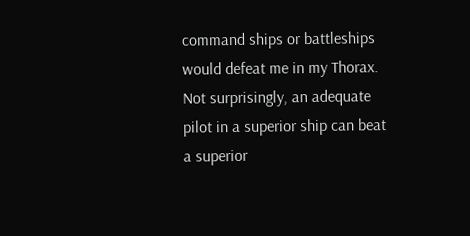command ships or battleships would defeat me in my Thorax. Not surprisingly, an adequate pilot in a superior ship can beat a superior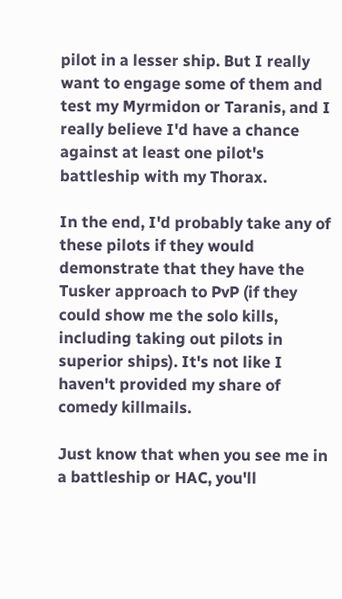pilot in a lesser ship. But I really want to engage some of them and test my Myrmidon or Taranis, and I really believe I'd have a chance against at least one pilot's battleship with my Thorax.

In the end, I'd probably take any of these pilots if they would demonstrate that they have the Tusker approach to PvP (if they could show me the solo kills, including taking out pilots in superior ships). It's not like I haven't provided my share of comedy killmails.

Just know that when you see me in a battleship or HAC, you'll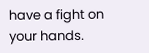have a fight on your hands.